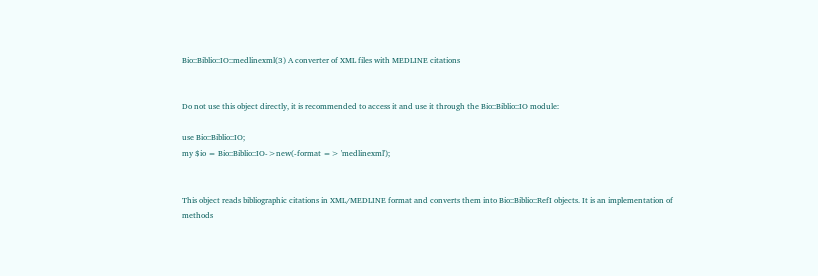Bio::Biblio::IO::medlinexml(3) A converter of XML files with MEDLINE citations


Do not use this object directly, it is recommended to access it and use it through the Bio::Biblio::IO module:

use Bio::Biblio::IO;
my $io = Bio::Biblio::IO->new(-format => 'medlinexml');


This object reads bibliographic citations in XML/MEDLINE format and converts them into Bio::Biblio::RefI objects. It is an implementation of methods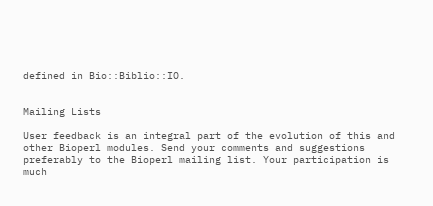defined in Bio::Biblio::IO.


Mailing Lists

User feedback is an integral part of the evolution of this and other Bioperl modules. Send your comments and suggestions preferably to the Bioperl mailing list. Your participation is much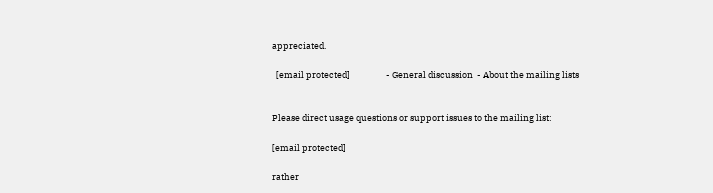appreciated.

  [email protected]                  - General discussion  - About the mailing lists


Please direct usage questions or support issues to the mailing list:

[email protected]

rather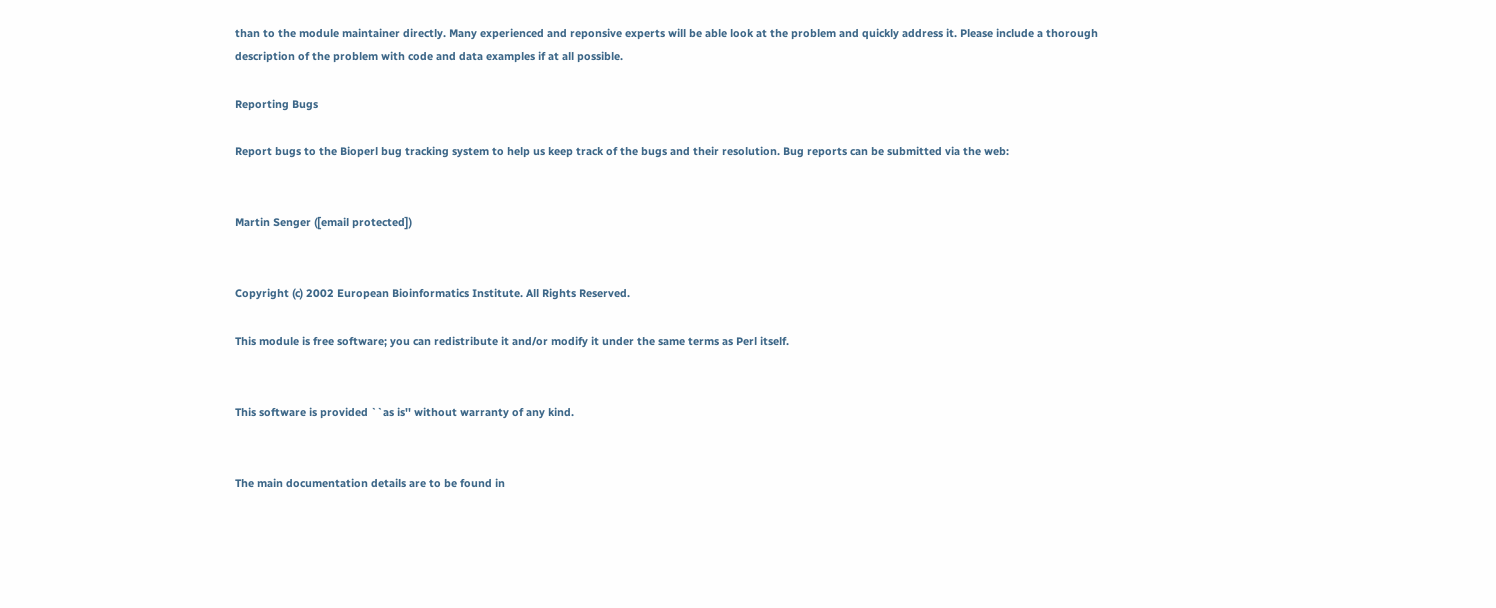than to the module maintainer directly. Many experienced and reponsive experts will be able look at the problem and quickly address it. Please include a thorough description of the problem with code and data examples if at all possible.

Reporting Bugs

Report bugs to the Bioperl bug tracking system to help us keep track of the bugs and their resolution. Bug reports can be submitted via the web:


Martin Senger ([email protected])


Copyright (c) 2002 European Bioinformatics Institute. All Rights Reserved.

This module is free software; you can redistribute it and/or modify it under the same terms as Perl itself.


This software is provided ``as is'' without warranty of any kind.


The main documentation details are to be found in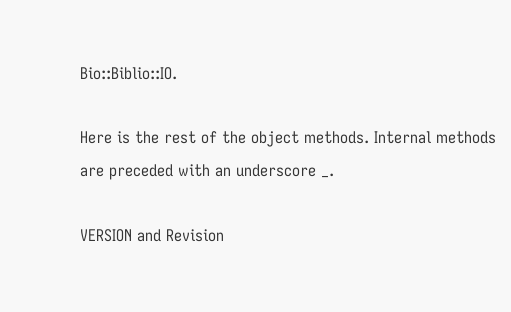Bio::Biblio::IO.

Here is the rest of the object methods. Internal methods are preceded with an underscore _.

VERSION and Revision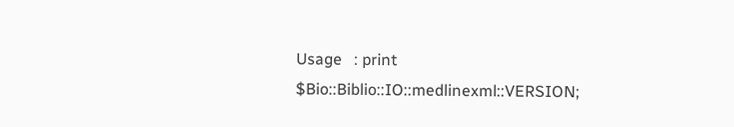Usage   : print $Bio::Biblio::IO::medlinexml::VERSION;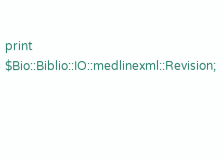print $Bio::Biblio::IO::medlinexml::Revision;